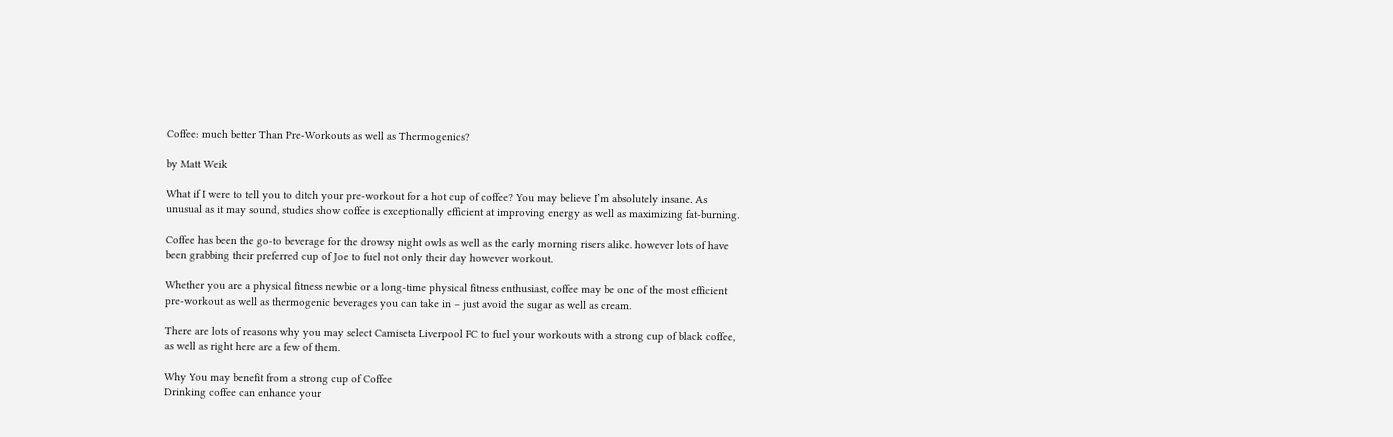Coffee: much better Than Pre-Workouts as well as Thermogenics?

by Matt Weik

What if I were to tell you to ditch your pre-workout for a hot cup of coffee? You may believe I’m absolutely insane. As unusual as it may sound, studies show coffee is exceptionally efficient at improving energy as well as maximizing fat-burning.

Coffee has been the go-to beverage for the drowsy night owls as well as the early morning risers alike. however lots of have been grabbing their preferred cup of Joe to fuel not only their day however workout.

Whether you are a physical fitness newbie or a long-time physical fitness enthusiast, coffee may be one of the most efficient pre-workout as well as thermogenic beverages you can take in – just avoid the sugar as well as cream.

There are lots of reasons why you may select Camiseta Liverpool FC to fuel your workouts with a strong cup of black coffee, as well as right here are a few of them.

Why You may benefit from a strong cup of Coffee
Drinking coffee can enhance your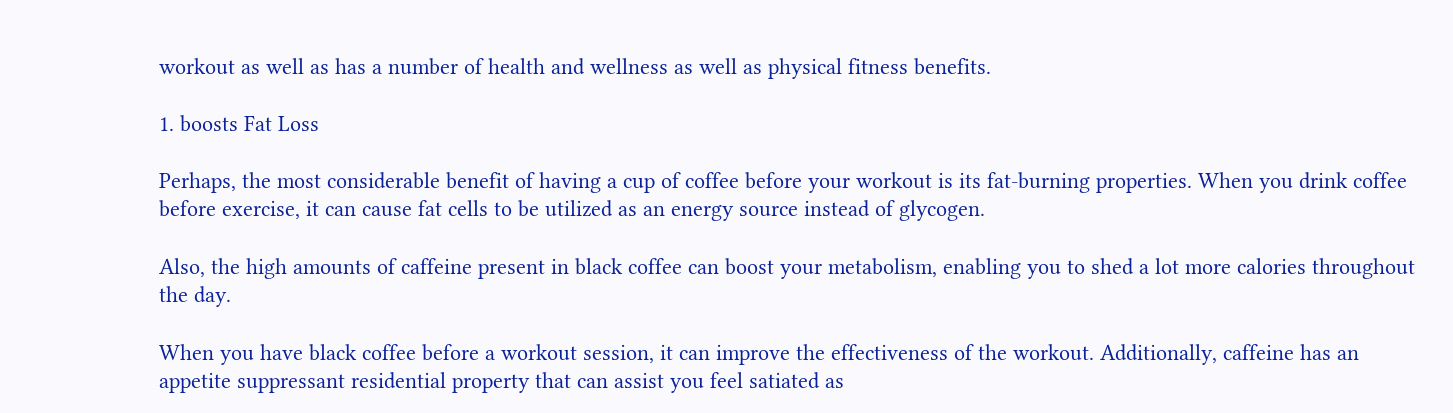workout as well as has a number of health and wellness as well as physical fitness benefits.

1. boosts Fat Loss

Perhaps, the most considerable benefit of having a cup of coffee before your workout is its fat-burning properties. When you drink coffee before exercise, it can cause fat cells to be utilized as an energy source instead of glycogen.

Also, the high amounts of caffeine present in black coffee can boost your metabolism, enabling you to shed a lot more calories throughout the day.

When you have black coffee before a workout session, it can improve the effectiveness of the workout. Additionally, caffeine has an appetite suppressant residential property that can assist you feel satiated as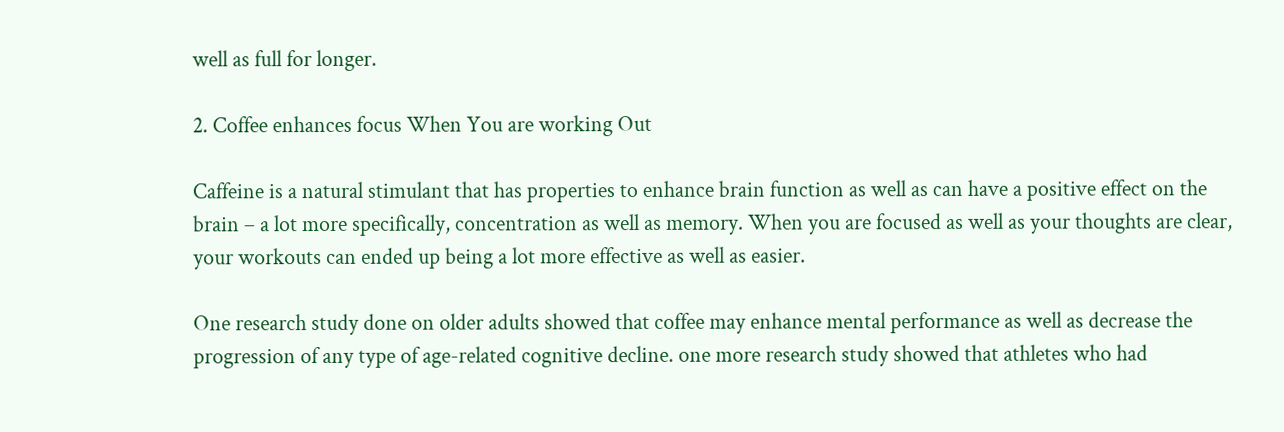well as full for longer.

2. Coffee enhances focus When You are working Out

Caffeine is a natural stimulant that has properties to enhance brain function as well as can have a positive effect on the brain – a lot more specifically, concentration as well as memory. When you are focused as well as your thoughts are clear, your workouts can ended up being a lot more effective as well as easier.

One research study done on older adults showed that coffee may enhance mental performance as well as decrease the progression of any type of age-related cognitive decline. one more research study showed that athletes who had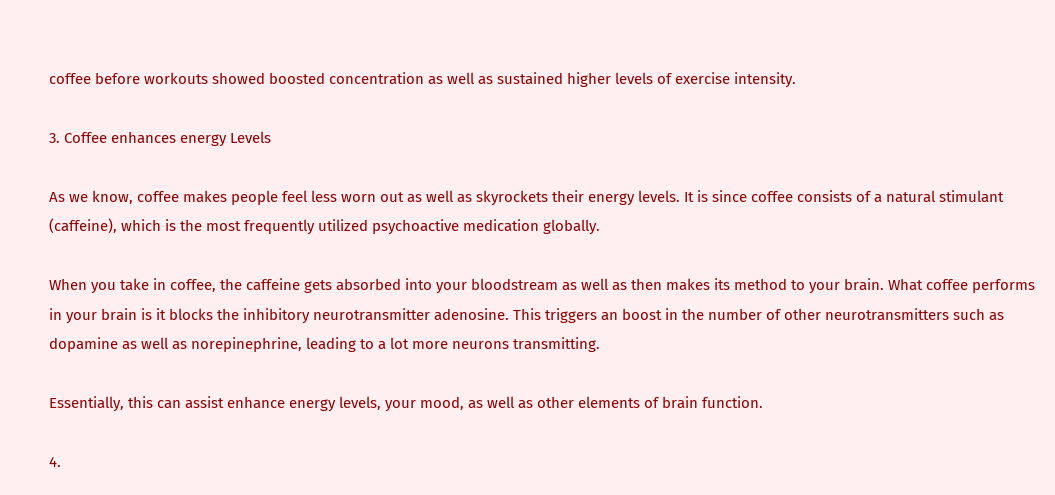coffee before workouts showed boosted concentration as well as sustained higher levels of exercise intensity.

3. Coffee enhances energy Levels

As we know, coffee makes people feel less worn out as well as skyrockets their energy levels. It is since coffee consists of a natural stimulant (caffeine), which is the most frequently utilized psychoactive medication globally.

When you take in coffee, the caffeine gets absorbed into your bloodstream as well as then makes its method to your brain. What coffee performs in your brain is it blocks the inhibitory neurotransmitter adenosine. This triggers an boost in the number of other neurotransmitters such as dopamine as well as norepinephrine, leading to a lot more neurons transmitting.

Essentially, this can assist enhance energy levels, your mood, as well as other elements of brain function.

4.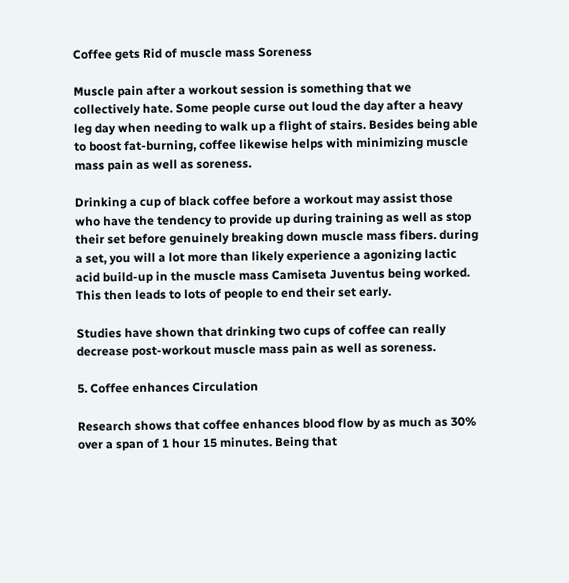Coffee gets Rid of muscle mass Soreness

Muscle pain after a workout session is something that we collectively hate. Some people curse out loud the day after a heavy leg day when needing to walk up a flight of stairs. Besides being able to boost fat-burning, coffee likewise helps with minimizing muscle mass pain as well as soreness.

Drinking a cup of black coffee before a workout may assist those who have the tendency to provide up during training as well as stop their set before genuinely breaking down muscle mass fibers. during a set, you will a lot more than likely experience a agonizing lactic acid build-up in the muscle mass Camiseta Juventus being worked. This then leads to lots of people to end their set early.

Studies have shown that drinking two cups of coffee can really decrease post-workout muscle mass pain as well as soreness.

5. Coffee enhances Circulation

Research shows that coffee enhances blood flow by as much as 30% over a span of 1 hour 15 minutes. Being that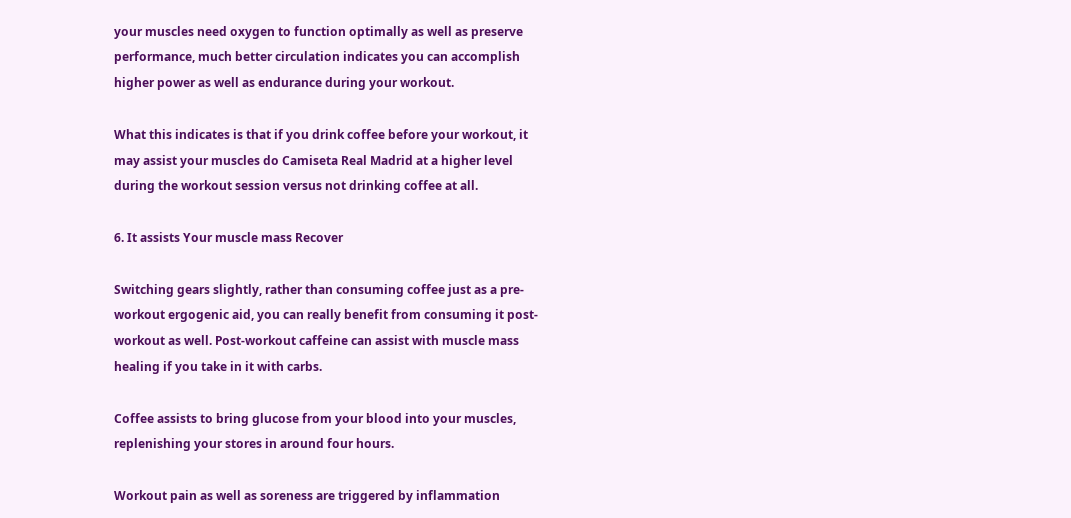your muscles need oxygen to function optimally as well as preserve performance, much better circulation indicates you can accomplish higher power as well as endurance during your workout.

What this indicates is that if you drink coffee before your workout, it may assist your muscles do Camiseta Real Madrid at a higher level during the workout session versus not drinking coffee at all.

6. It assists Your muscle mass Recover

Switching gears slightly, rather than consuming coffee just as a pre-workout ergogenic aid, you can really benefit from consuming it post-workout as well. Post-workout caffeine can assist with muscle mass healing if you take in it with carbs.

Coffee assists to bring glucose from your blood into your muscles, replenishing your stores in around four hours.

Workout pain as well as soreness are triggered by inflammation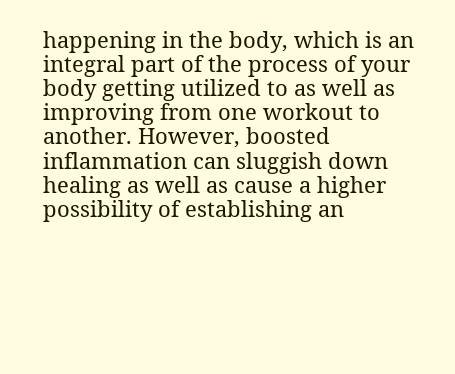happening in the body, which is an integral part of the process of your body getting utilized to as well as improving from one workout to another. However, boosted inflammation can sluggish down healing as well as cause a higher possibility of establishing an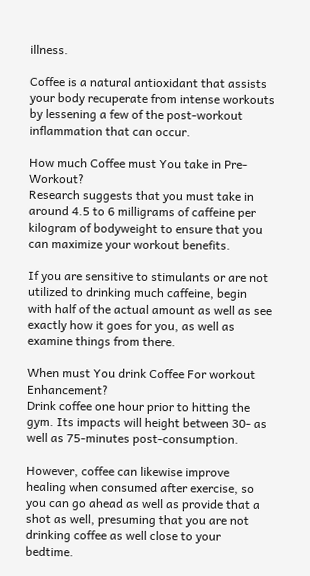illness.

Coffee is a natural antioxidant that assists your body recuperate from intense workouts by lessening a few of the post-workout inflammation that can occur.

How much Coffee must You take in Pre-Workout?
Research suggests that you must take in around 4.5 to 6 milligrams of caffeine per kilogram of bodyweight to ensure that you can maximize your workout benefits.

If you are sensitive to stimulants or are not utilized to drinking much caffeine, begin with half of the actual amount as well as see exactly how it goes for you, as well as examine things from there.

When must You drink Coffee For workout Enhancement?
Drink coffee one hour prior to hitting the gym. Its impacts will height between 30- as well as 75-minutes post-consumption.

However, coffee can likewise improve healing when consumed after exercise, so you can go ahead as well as provide that a shot as well, presuming that you are not drinking coffee as well close to your bedtime.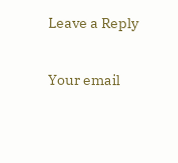Leave a Reply

Your email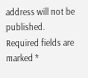address will not be published. Required fields are marked *